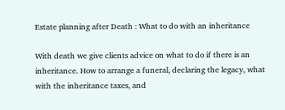Estate planning after Death : What to do with an inheritance

With death we give clients advice on what to do if there is an inheritance. How to arrange a funeral, declaring the legacy, what with the inheritance taxes, and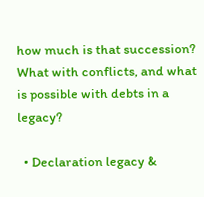how much is that succession? What with conflicts, and what is possible with debts in a legacy?

  • Declaration legacy &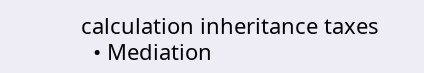calculation inheritance taxes
  • Mediation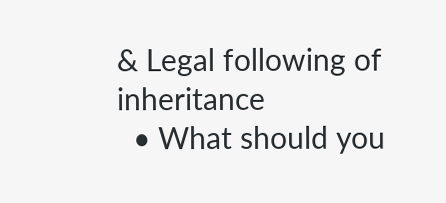& Legal following of inheritance
  • What should you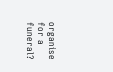organise for a funeral?